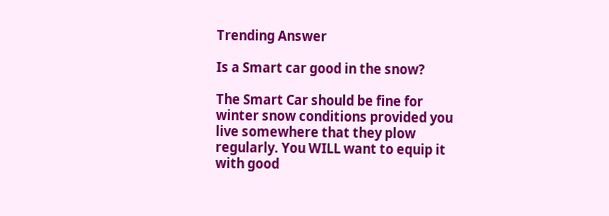Trending Answer

Is a Smart car good in the snow?

The Smart Car should be fine for winter snow conditions provided you live somewhere that they plow regularly. You WILL want to equip it with good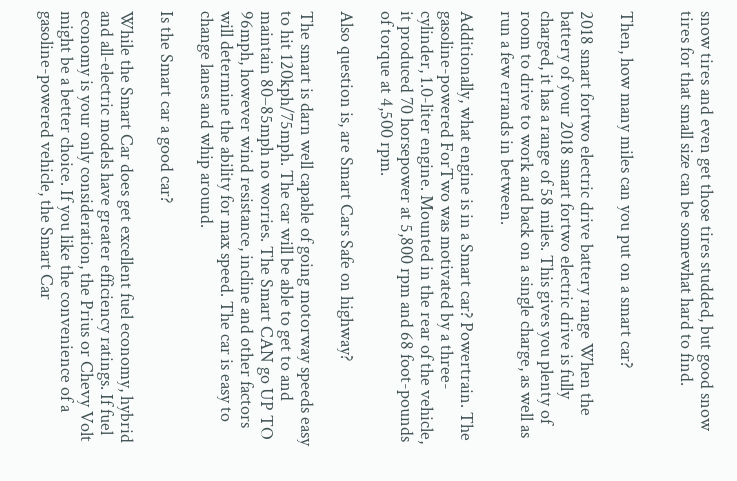snow tires and even get those tires studded, but good snow tires for that small size can be somewhat hard to find.


Then, how many miles can you put on a smart car?

2018 smart fortwo electric drive battery range When the battery of your 2018 smart fortwo electric drive is fully charged, it has a range of 58 miles. This gives you plenty of room to drive to work and back on a single charge, as well as run a few errands in between.

Additionally, what engine is in a Smart car? Powertrain. The gasoline-powered ForTwo was motivated by a three-cylinder, 1.0-liter engine. Mounted in the rear of the vehicle, it produced 70 horsepower at 5,800 rpm and 68 foot-pounds of torque at 4,500 rpm.

Also question is, are Smart Cars Safe on highway?

The smart is darn well capable of going motorway speeds easy to hit 120kph/75mph. The car will be able to get to and maintain 80–85mph no worries. The Smart CAN go UP TO 96mph, however wind resistance, incline and other factors will determine the ability for max speed. The car is easy to change lanes and whip around.

Is the Smart car a good car?

While the Smart Car does get excellent fuel economy, hybrid and all-electric models have greater efficiency ratings. If fuel economy is your only consideration, the Prius or Chevy Volt might be a better choice. If you like the convenience of a gasoline-powered vehicle, the Smart Car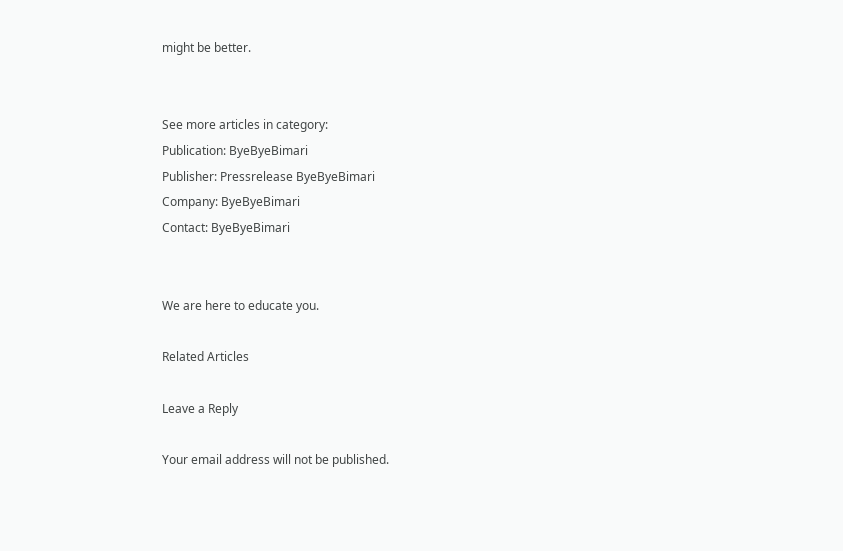might be better.


See more articles in category:
Publication: ByeByeBimari
Publisher: Pressrelease ByeByeBimari
Company: ByeByeBimari
Contact: ByeByeBimari


We are here to educate you.

Related Articles

Leave a Reply

Your email address will not be published.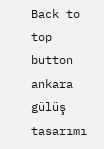Back to top button
ankara gülüş tasarımı